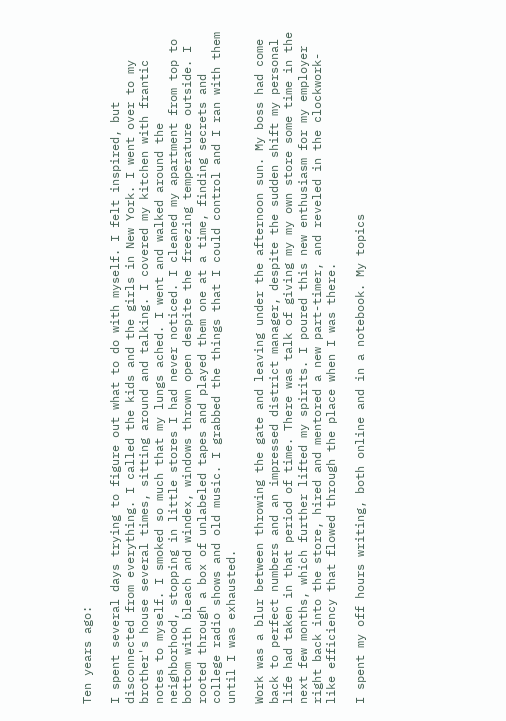Ten years ago:

I spent several days trying to figure out what to do with myself. I felt inspired, but disconnected from everything. I called the kids and the girls in New York. I went over to my brother's house several times, sitting around and talking. I covered my kitchen with frantic notes to myself. I smoked so much that my lungs ached. I went and walked around the neighborhood, stopping in little stores I had never noticed. I cleaned my apartment from top to bottom with bleach and windex, windows thrown open despite the freezing temperature outside. I rooted through a box of unlabeled tapes and played them one at a time, finding secrets and college radio shows and old music. I grabbed the things that I could control and I ran with them until I was exhausted.

Work was a blur between throwing the gate and leaving under the afternoon sun. My boss had come back to perfect numbers and an impressed district manager, despite the sudden shift my personal life had taken in that period of time. There was talk of giving my my own store some time in the next few months, which further lifted my spirits. I poured this new enthusiasm for my employer right back into the store, hired and mentored a new part-timer, and reveled in the clockwork-like efficiency that flowed through the place when I was there.

I spent my off hours writing, both online and in a notebook. My topics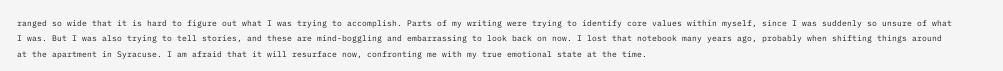ranged so wide that it is hard to figure out what I was trying to accomplish. Parts of my writing were trying to identify core values within myself, since I was suddenly so unsure of what I was. But I was also trying to tell stories, and these are mind-boggling and embarrassing to look back on now. I lost that notebook many years ago, probably when shifting things around at the apartment in Syracuse. I am afraid that it will resurface now, confronting me with my true emotional state at the time.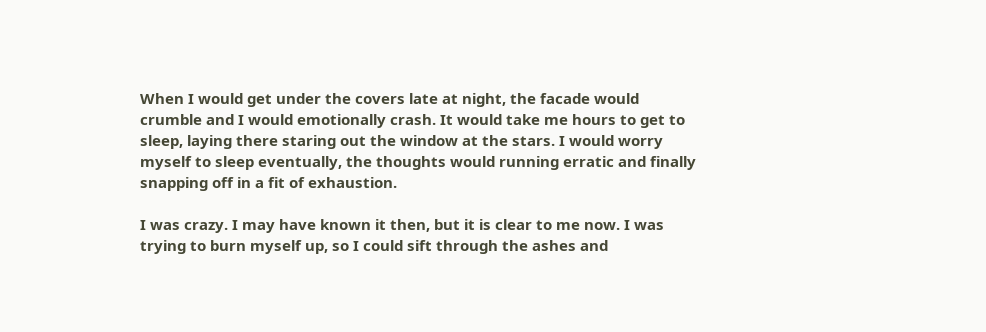When I would get under the covers late at night, the facade would crumble and I would emotionally crash. It would take me hours to get to sleep, laying there staring out the window at the stars. I would worry myself to sleep eventually, the thoughts would running erratic and finally snapping off in a fit of exhaustion.

I was crazy. I may have known it then, but it is clear to me now. I was trying to burn myself up, so I could sift through the ashes and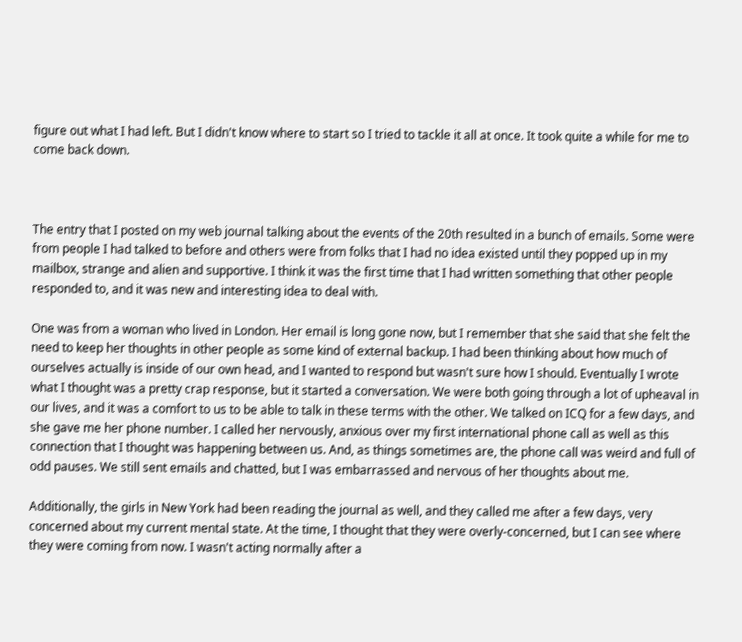figure out what I had left. But I didn't know where to start so I tried to tackle it all at once. It took quite a while for me to come back down.



The entry that I posted on my web journal talking about the events of the 20th resulted in a bunch of emails. Some were from people I had talked to before and others were from folks that I had no idea existed until they popped up in my mailbox, strange and alien and supportive. I think it was the first time that I had written something that other people responded to, and it was new and interesting idea to deal with.

One was from a woman who lived in London. Her email is long gone now, but I remember that she said that she felt the need to keep her thoughts in other people as some kind of external backup. I had been thinking about how much of ourselves actually is inside of our own head, and I wanted to respond but wasn't sure how I should. Eventually I wrote what I thought was a pretty crap response, but it started a conversation. We were both going through a lot of upheaval in our lives, and it was a comfort to us to be able to talk in these terms with the other. We talked on ICQ for a few days, and she gave me her phone number. I called her nervously, anxious over my first international phone call as well as this connection that I thought was happening between us. And, as things sometimes are, the phone call was weird and full of odd pauses. We still sent emails and chatted, but I was embarrassed and nervous of her thoughts about me.

Additionally, the girls in New York had been reading the journal as well, and they called me after a few days, very concerned about my current mental state. At the time, I thought that they were overly-concerned, but I can see where they were coming from now. I wasn't acting normally after a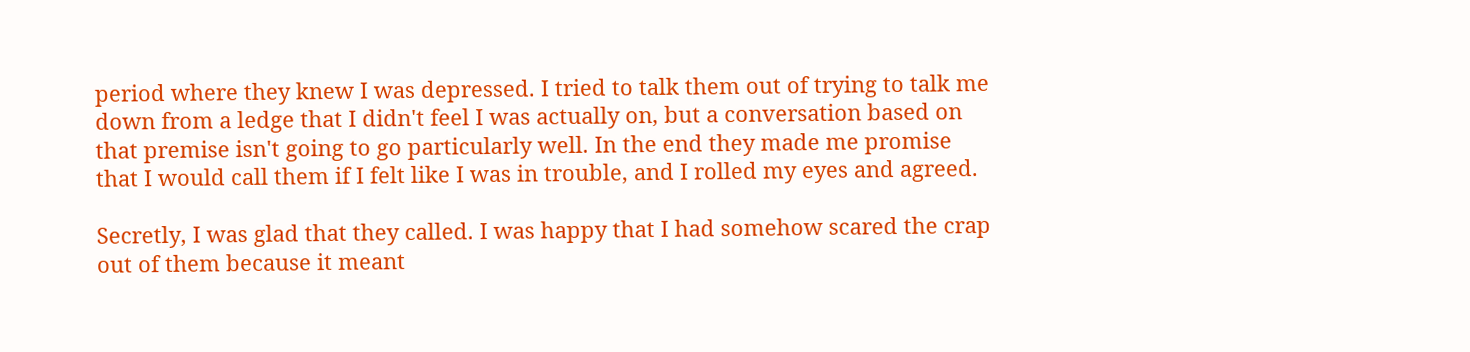period where they knew I was depressed. I tried to talk them out of trying to talk me down from a ledge that I didn't feel I was actually on, but a conversation based on that premise isn't going to go particularly well. In the end they made me promise that I would call them if I felt like I was in trouble, and I rolled my eyes and agreed.

Secretly, I was glad that they called. I was happy that I had somehow scared the crap out of them because it meant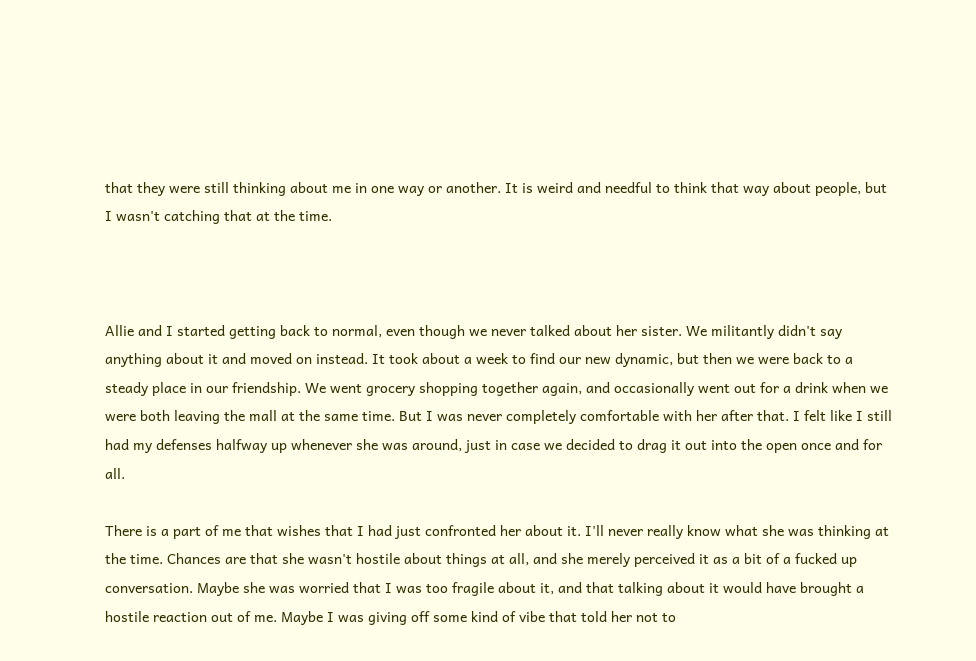that they were still thinking about me in one way or another. It is weird and needful to think that way about people, but I wasn't catching that at the time.



Allie and I started getting back to normal, even though we never talked about her sister. We militantly didn't say anything about it and moved on instead. It took about a week to find our new dynamic, but then we were back to a steady place in our friendship. We went grocery shopping together again, and occasionally went out for a drink when we were both leaving the mall at the same time. But I was never completely comfortable with her after that. I felt like I still had my defenses halfway up whenever she was around, just in case we decided to drag it out into the open once and for all.

There is a part of me that wishes that I had just confronted her about it. I'll never really know what she was thinking at the time. Chances are that she wasn't hostile about things at all, and she merely perceived it as a bit of a fucked up conversation. Maybe she was worried that I was too fragile about it, and that talking about it would have brought a hostile reaction out of me. Maybe I was giving off some kind of vibe that told her not to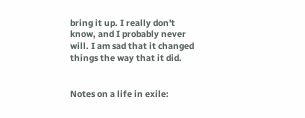bring it up. I really don't know, and I probably never will. I am sad that it changed things the way that it did.


Notes on a life in exile: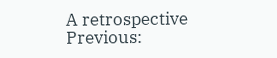A retrospective
Previous: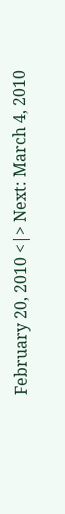February 20, 2010 <|> Next: March 4, 2010